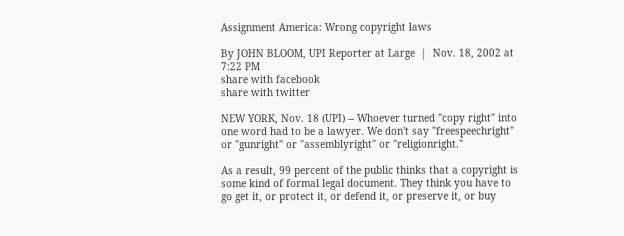Assignment America: Wrong copyright laws

By JOHN BLOOM, UPI Reporter at Large  |  Nov. 18, 2002 at 7:22 PM
share with facebook
share with twitter

NEW YORK, Nov. 18 (UPI) -- Whoever turned "copy right" into one word had to be a lawyer. We don't say "freespeechright" or "gunright" or "assemblyright" or "religionright."

As a result, 99 percent of the public thinks that a copyright is some kind of formal legal document. They think you have to go get it, or protect it, or defend it, or preserve it, or buy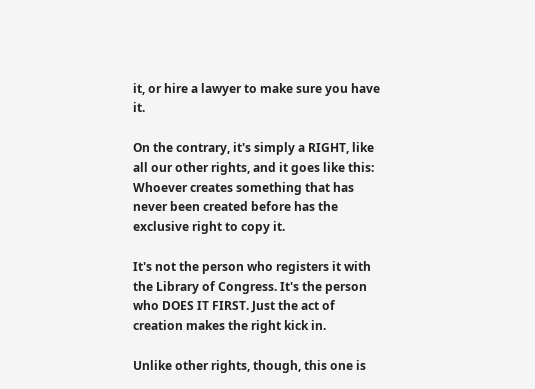it, or hire a lawyer to make sure you have it.

On the contrary, it's simply a RIGHT, like all our other rights, and it goes like this: Whoever creates something that has never been created before has the exclusive right to copy it.

It's not the person who registers it with the Library of Congress. It's the person who DOES IT FIRST. Just the act of creation makes the right kick in.

Unlike other rights, though, this one is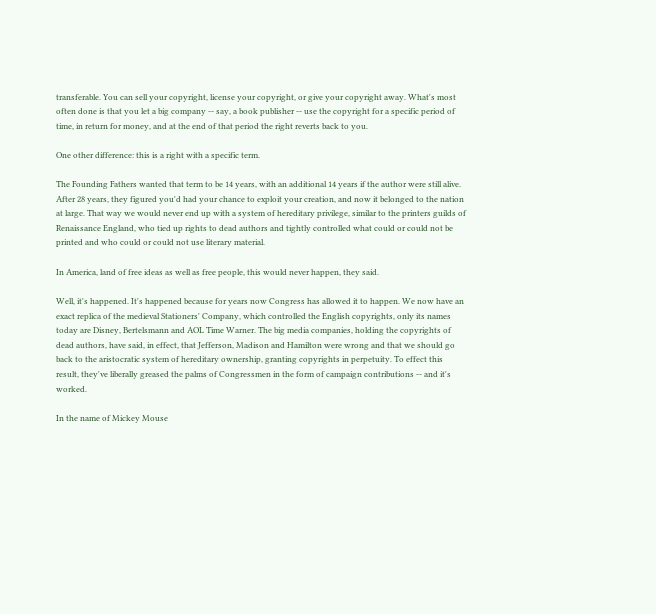transferable. You can sell your copyright, license your copyright, or give your copyright away. What's most often done is that you let a big company -- say, a book publisher -- use the copyright for a specific period of time, in return for money, and at the end of that period the right reverts back to you.

One other difference: this is a right with a specific term.

The Founding Fathers wanted that term to be 14 years, with an additional 14 years if the author were still alive. After 28 years, they figured you'd had your chance to exploit your creation, and now it belonged to the nation at large. That way we would never end up with a system of hereditary privilege, similar to the printers guilds of Renaissance England, who tied up rights to dead authors and tightly controlled what could or could not be printed and who could or could not use literary material.

In America, land of free ideas as well as free people, this would never happen, they said.

Well, it's happened. It's happened because for years now Congress has allowed it to happen. We now have an exact replica of the medieval Stationers' Company, which controlled the English copyrights, only its names today are Disney, Bertelsmann and AOL Time Warner. The big media companies, holding the copyrights of dead authors, have said, in effect, that Jefferson, Madison and Hamilton were wrong and that we should go back to the aristocratic system of hereditary ownership, granting copyrights in perpetuity. To effect this result, they've liberally greased the palms of Congressmen in the form of campaign contributions -- and it's worked.

In the name of Mickey Mouse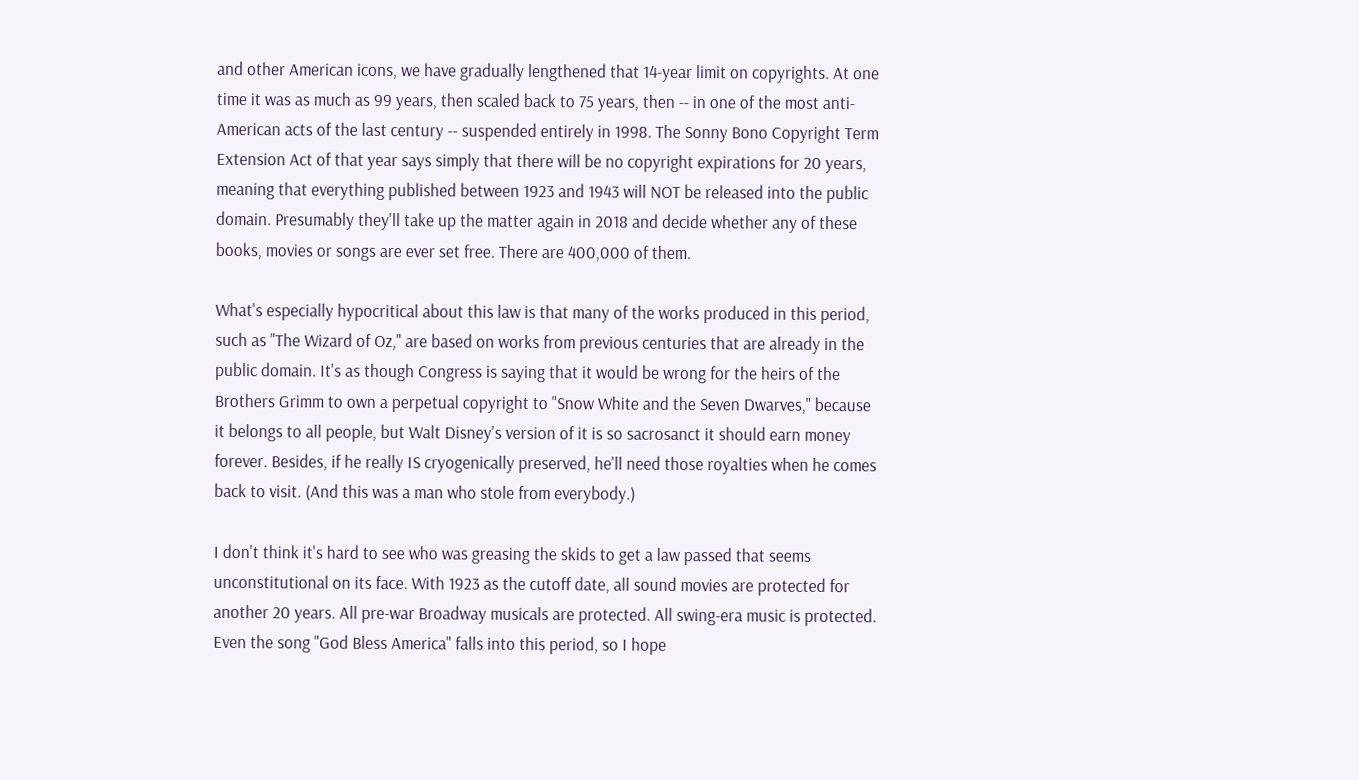and other American icons, we have gradually lengthened that 14-year limit on copyrights. At one time it was as much as 99 years, then scaled back to 75 years, then -- in one of the most anti-American acts of the last century -- suspended entirely in 1998. The Sonny Bono Copyright Term Extension Act of that year says simply that there will be no copyright expirations for 20 years, meaning that everything published between 1923 and 1943 will NOT be released into the public domain. Presumably they'll take up the matter again in 2018 and decide whether any of these books, movies or songs are ever set free. There are 400,000 of them.

What's especially hypocritical about this law is that many of the works produced in this period, such as "The Wizard of Oz," are based on works from previous centuries that are already in the public domain. It's as though Congress is saying that it would be wrong for the heirs of the Brothers Grimm to own a perpetual copyright to "Snow White and the Seven Dwarves," because it belongs to all people, but Walt Disney's version of it is so sacrosanct it should earn money forever. Besides, if he really IS cryogenically preserved, he'll need those royalties when he comes back to visit. (And this was a man who stole from everybody.)

I don't think it's hard to see who was greasing the skids to get a law passed that seems unconstitutional on its face. With 1923 as the cutoff date, all sound movies are protected for another 20 years. All pre-war Broadway musicals are protected. All swing-era music is protected. Even the song "God Bless America" falls into this period, so I hope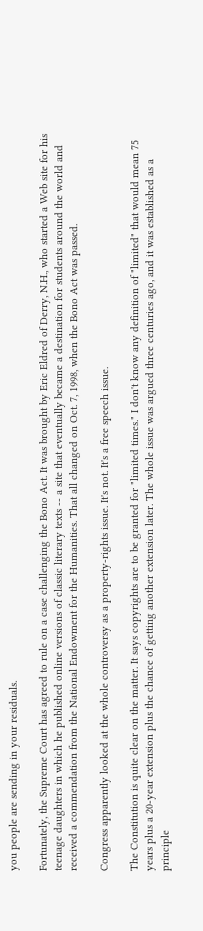you people are sending in your residuals.

Fortunately, the Supreme Court has agreed to rule on a case challenging the Bono Act. It was brought by Eric Eldred of Derry, N.H., who started a Web site for his teenage daughters in which he published online versions of classic literary texts -- a site that eventually became a destination for students around the world and received a commendation from the National Endowment for the Humanities. That all changed on Oct. 7, 1998, when the Bono Act was passed.

Congress apparently looked at the whole controversy as a property-rights issue. It's not. It's a free speech issue.

The Constitution is quite clear on the matter. It says copyrights are to be granted for "limited times." I don't know any definition of "limited" that would mean 75 years plus a 20-year extension plus the chance of getting another extension later. The whole issue was argued three centuries ago, and it was established as a principle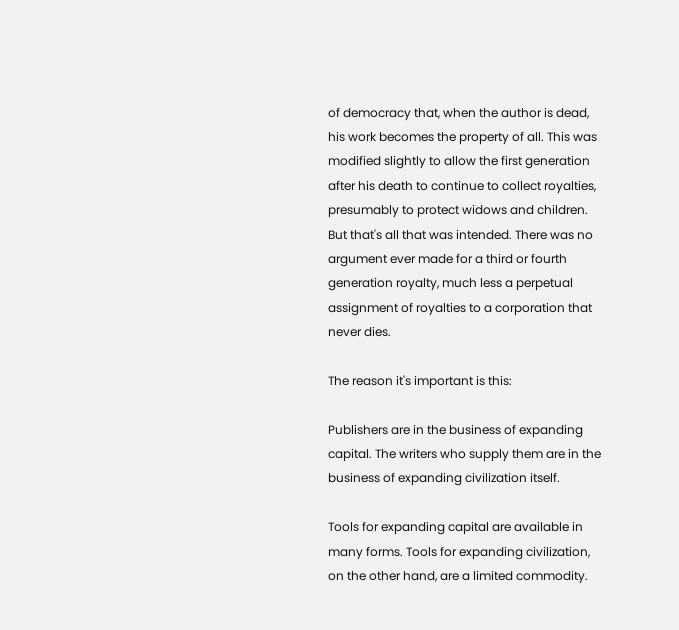of democracy that, when the author is dead, his work becomes the property of all. This was modified slightly to allow the first generation after his death to continue to collect royalties, presumably to protect widows and children. But that's all that was intended. There was no argument ever made for a third or fourth generation royalty, much less a perpetual assignment of royalties to a corporation that never dies.

The reason it's important is this:

Publishers are in the business of expanding capital. The writers who supply them are in the business of expanding civilization itself.

Tools for expanding capital are available in many forms. Tools for expanding civilization, on the other hand, are a limited commodity.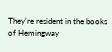They're resident in the books of Hemingway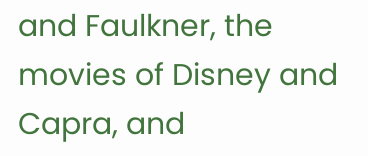and Faulkner, the movies of Disney and Capra, and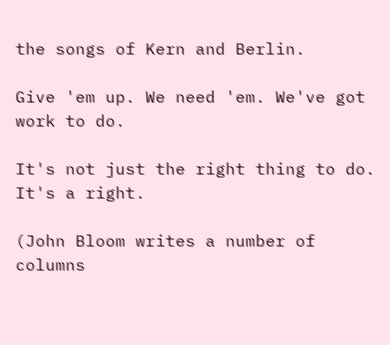the songs of Kern and Berlin.

Give 'em up. We need 'em. We've got work to do.

It's not just the right thing to do. It's a right.

(John Bloom writes a number of columns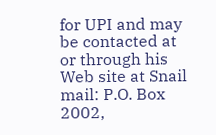for UPI and may be contacted at or through his Web site at Snail mail: P.O. Box 2002,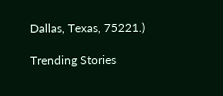Dallas, Texas, 75221.)

Trending Stories